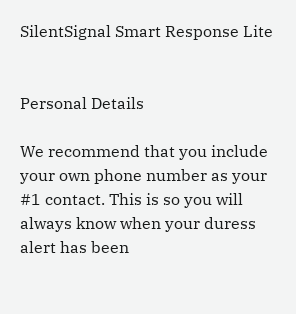SilentSignal Smart Response Lite


Personal Details

We recommend that you include your own phone number as your #1 contact. This is so you will always know when your duress alert has been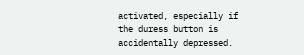activated, especially if the duress button is accidentally depressed.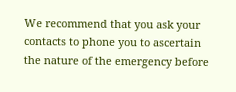We recommend that you ask your contacts to phone you to ascertain the nature of the emergency before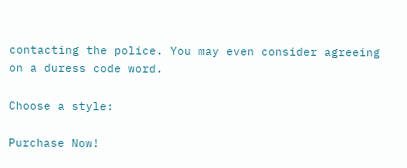contacting the police. You may even consider agreeing on a duress code word.

Choose a style:

Purchase Now!